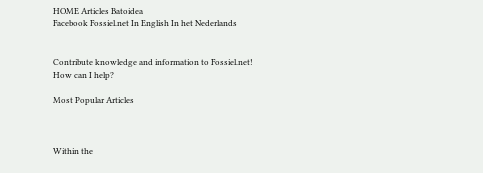HOME Articles Batoidea
Facebook Fossiel.net In English In het Nederlands


Contribute knowledge and information to Fossiel.net!
How can I help?

Most Popular Articles



Within the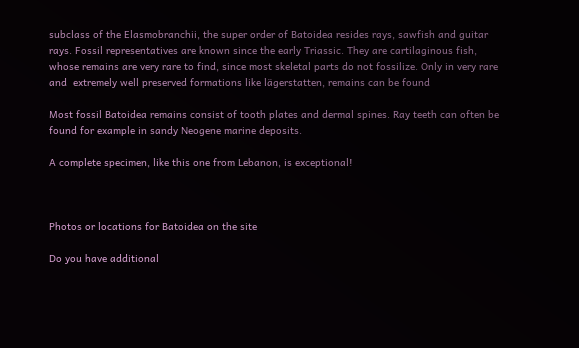subclass of the Elasmobranchii, the super order of Batoidea resides rays, sawfish and guitar rays. Fossil representatives are known since the early Triassic. They are cartilaginous fish, whose remains are very rare to find, since most skeletal parts do not fossilize. Only in very rare and  extremely well preserved formations like lägerstatten, remains can be found

Most fossil Batoidea remains consist of tooth plates and dermal spines. Ray teeth can often be found for example in sandy Neogene marine deposits.

A complete specimen, like this one from Lebanon, is exceptional!



Photos or locations for Batoidea on the site

Do you have additional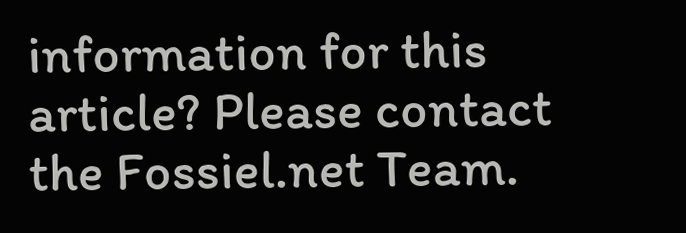information for this article? Please contact the Fossiel.net Team.